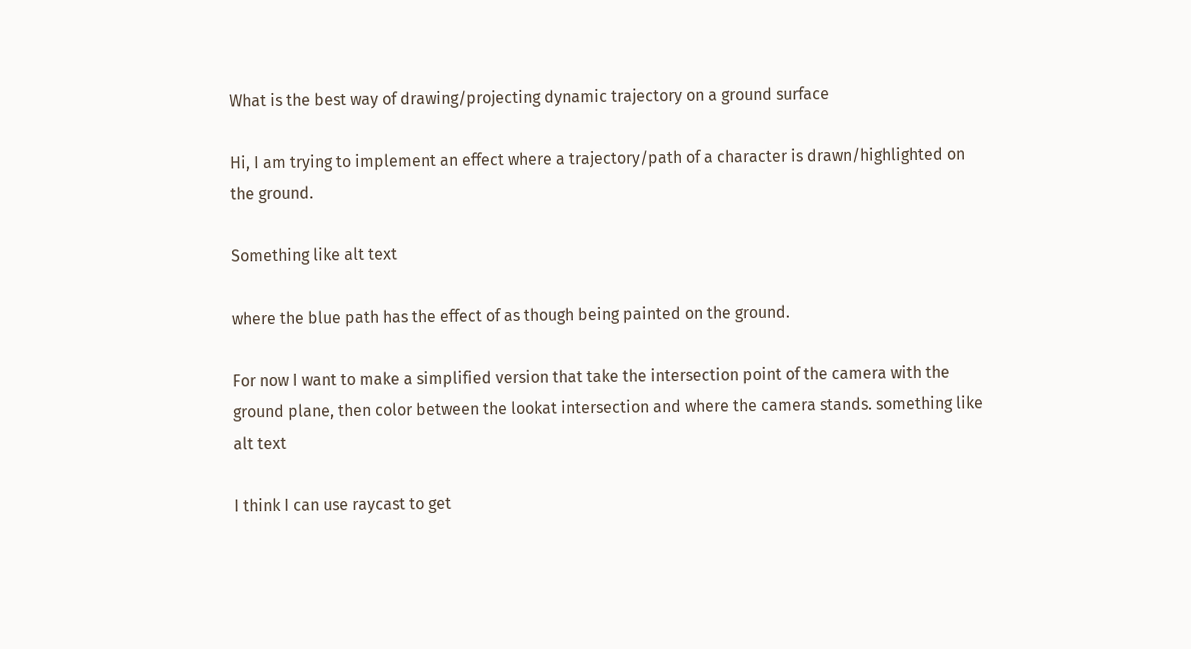What is the best way of drawing/projecting dynamic trajectory on a ground surface

Hi, I am trying to implement an effect where a trajectory/path of a character is drawn/highlighted on the ground.

Something like alt text

where the blue path has the effect of as though being painted on the ground.

For now I want to make a simplified version that take the intersection point of the camera with the ground plane, then color between the lookat intersection and where the camera stands. something like
alt text

I think I can use raycast to get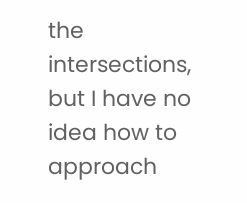the intersections, but I have no idea how to approach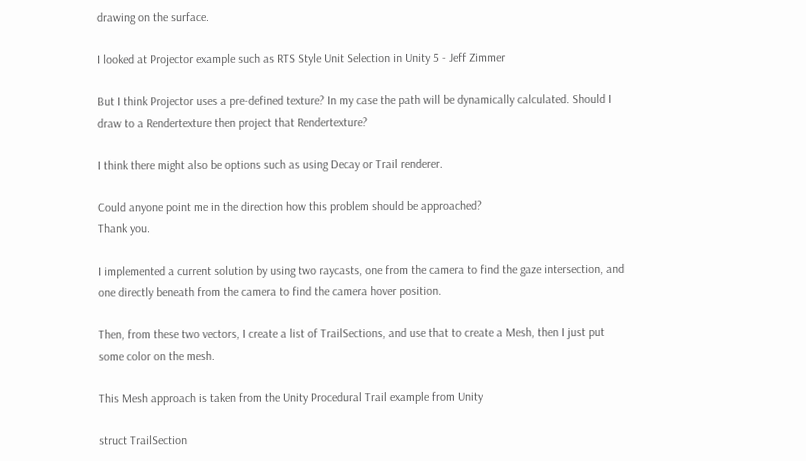drawing on the surface.

I looked at Projector example such as RTS Style Unit Selection in Unity 5 - Jeff Zimmer

But I think Projector uses a pre-defined texture? In my case the path will be dynamically calculated. Should I draw to a Rendertexture then project that Rendertexture?

I think there might also be options such as using Decay or Trail renderer.

Could anyone point me in the direction how this problem should be approached?
Thank you.

I implemented a current solution by using two raycasts, one from the camera to find the gaze intersection, and one directly beneath from the camera to find the camera hover position.

Then, from these two vectors, I create a list of TrailSections, and use that to create a Mesh, then I just put some color on the mesh.

This Mesh approach is taken from the Unity Procedural Trail example from Unity

struct TrailSection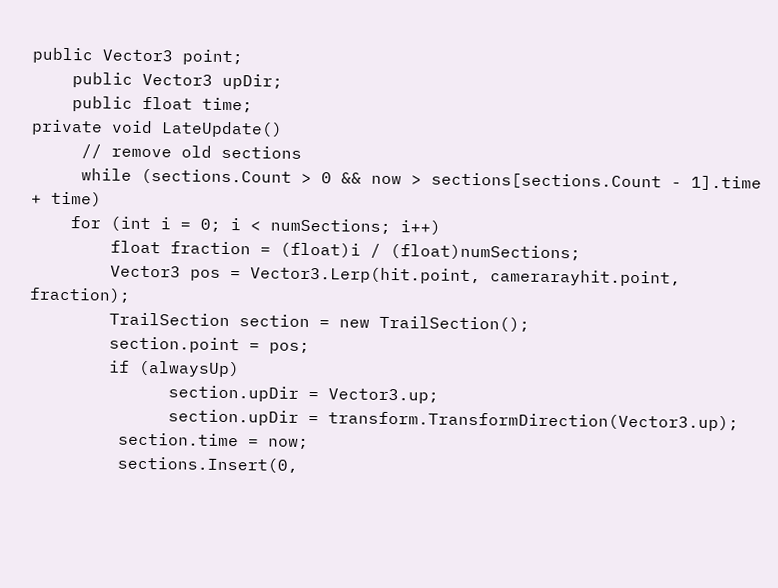public Vector3 point;
    public Vector3 upDir;
    public float time;
private void LateUpdate()
     // remove old sections
     while (sections.Count > 0 && now > sections[sections.Count - 1].time + time)
    for (int i = 0; i < numSections; i++)
        float fraction = (float)i / (float)numSections;
        Vector3 pos = Vector3.Lerp(hit.point, camerarayhit.point, fraction);
        TrailSection section = new TrailSection();
        section.point = pos;
        if (alwaysUp)
              section.upDir = Vector3.up;
              section.upDir = transform.TransformDirection(Vector3.up);
         section.time = now;
         sections.Insert(0,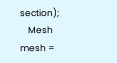section);
    Mesh mesh =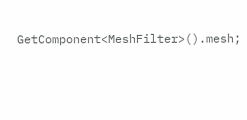GetComponent<MeshFilter>().mesh;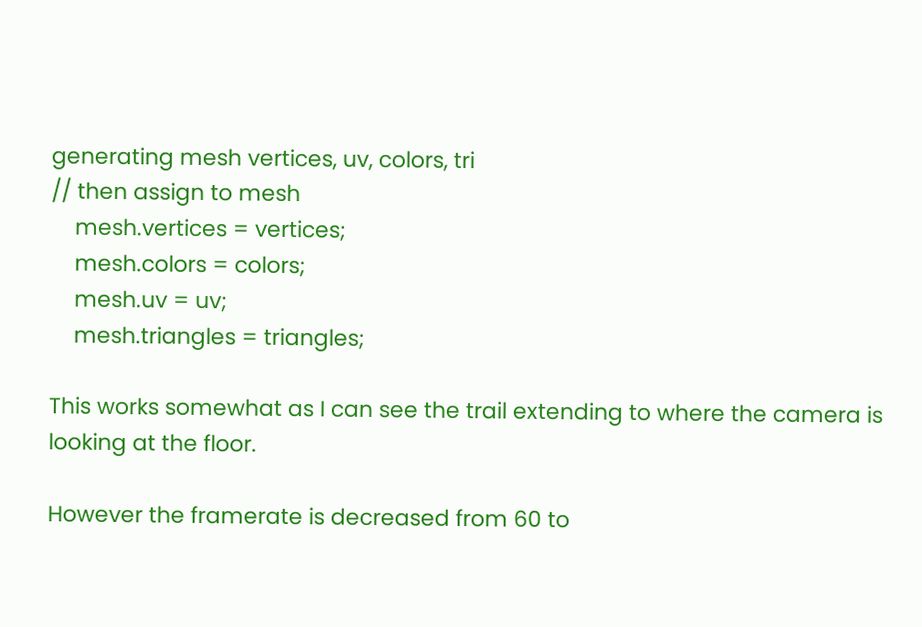generating mesh vertices, uv, colors, tri
// then assign to mesh
    mesh.vertices = vertices;
    mesh.colors = colors;
    mesh.uv = uv;
    mesh.triangles = triangles;

This works somewhat as I can see the trail extending to where the camera is looking at the floor.

However the framerate is decreased from 60 to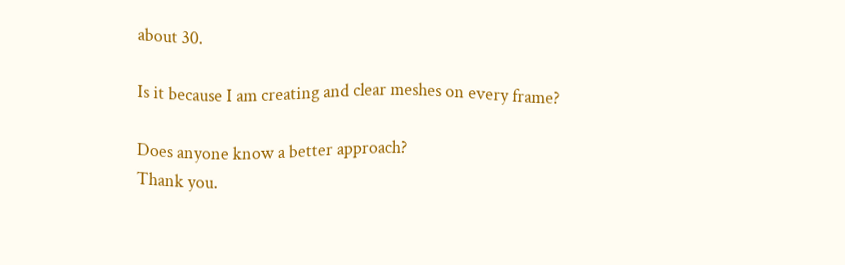about 30.

Is it because I am creating and clear meshes on every frame?

Does anyone know a better approach?
Thank you.